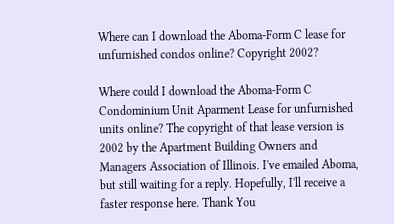Where can I download the Aboma-Form C lease for unfurnished condos online? Copyright 2002?

Where could I download the Aboma-Form C Condominium Unit Aparment Lease for unfurnished units online? The copyright of that lease version is 2002 by the Apartment Building Owners and Managers Association of Illinois. I've emailed Aboma, but still waiting for a reply. Hopefully, I'll receive a faster response here. Thank You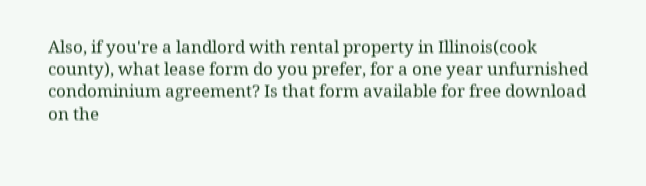Also, if you're a landlord with rental property in Illinois(cook county), what lease form do you prefer, for a one year unfurnished condominium agreement? Is that form available for free download on the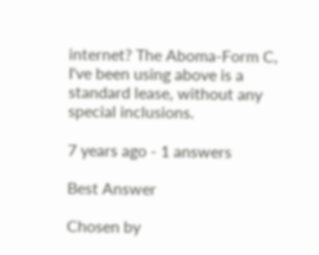internet? The Aboma-Form C, I've been using above is a standard lease, without any special inclusions.

7 years ago - 1 answers

Best Answer

Chosen by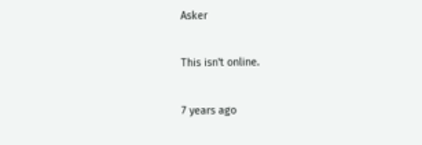Asker

This isn't online.

7 years ago